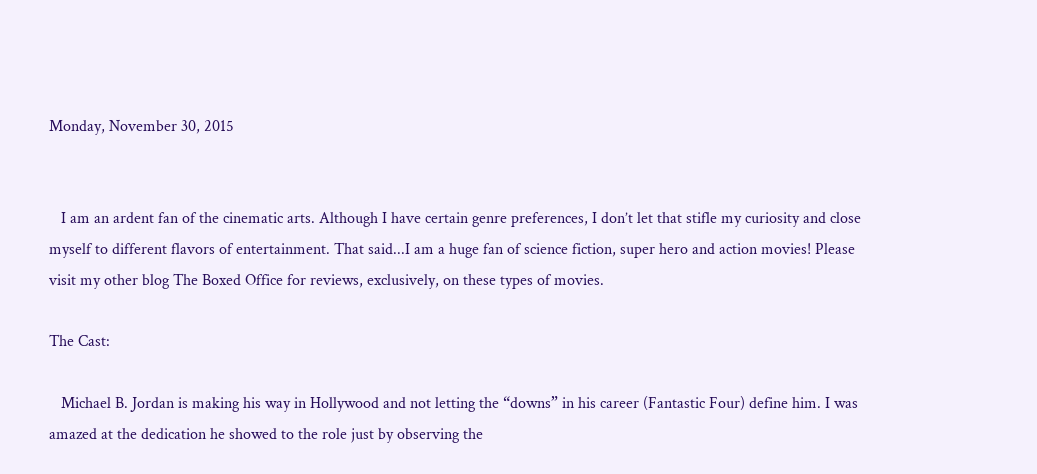Monday, November 30, 2015


   I am an ardent fan of the cinematic arts. Although I have certain genre preferences, I don’t let that stifle my curiosity and close myself to different flavors of entertainment. That said...I am a huge fan of science fiction, super hero and action movies! Please visit my other blog The Boxed Office for reviews, exclusively, on these types of movies.

The Cast:

   Michael B. Jordan is making his way in Hollywood and not letting the “downs” in his career (Fantastic Four) define him. I was amazed at the dedication he showed to the role just by observing the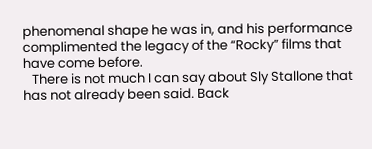phenomenal shape he was in, and his performance complimented the legacy of the “Rocky” films that have come before.
   There is not much I can say about Sly Stallone that has not already been said. Back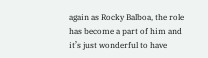again as Rocky Balboa, the role has become a part of him and it’s just wonderful to have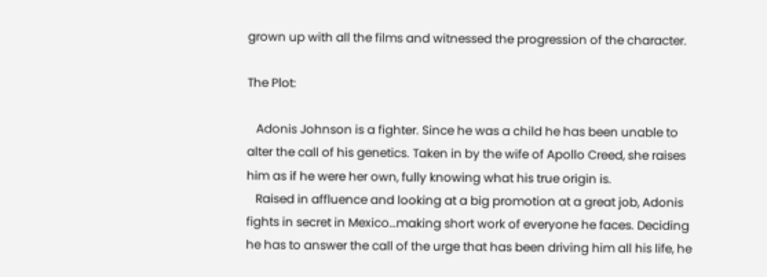grown up with all the films and witnessed the progression of the character.

The Plot:

   Adonis Johnson is a fighter. Since he was a child he has been unable to alter the call of his genetics. Taken in by the wife of Apollo Creed, she raises him as if he were her own, fully knowing what his true origin is.
   Raised in affluence and looking at a big promotion at a great job, Adonis fights in secret in Mexico…making short work of everyone he faces. Deciding he has to answer the call of the urge that has been driving him all his life, he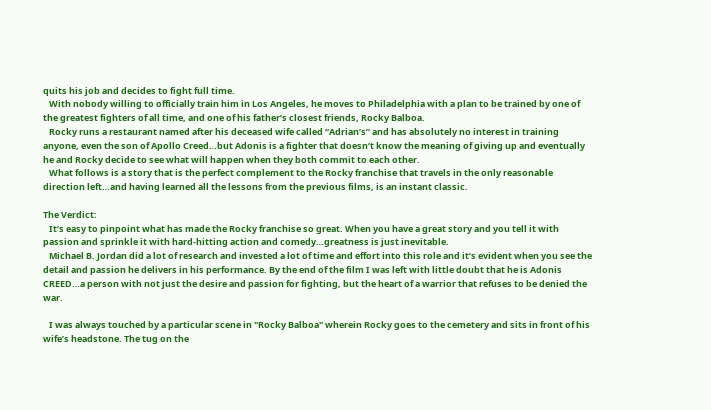quits his job and decides to fight full time.
   With nobody willing to officially train him in Los Angeles, he moves to Philadelphia with a plan to be trained by one of the greatest fighters of all time, and one of his father’s closest friends, Rocky Balboa.
   Rocky runs a restaurant named after his deceased wife called “Adrian’s” and has absolutely no interest in training anyone, even the son of Apollo Creed…but Adonis is a fighter that doesn’t know the meaning of giving up and eventually he and Rocky decide to see what will happen when they both commit to each other.
   What follows is a story that is the perfect complement to the Rocky franchise that travels in the only reasonable direction left…and having learned all the lessons from the previous films, is an instant classic.

The Verdict:
   It’s easy to pinpoint what has made the Rocky franchise so great. When you have a great story and you tell it with passion and sprinkle it with hard-hitting action and comedy…greatness is just inevitable.
   Michael B. Jordan did a lot of research and invested a lot of time and effort into this role and it’s evident when you see the detail and passion he delivers in his performance. By the end of the film I was left with little doubt that he is Adonis CREED…a person with not just the desire and passion for fighting, but the heart of a warrior that refuses to be denied the war.

   I was always touched by a particular scene in "Rocky Balboa" wherein Rocky goes to the cemetery and sits in front of his wife’s headstone. The tug on the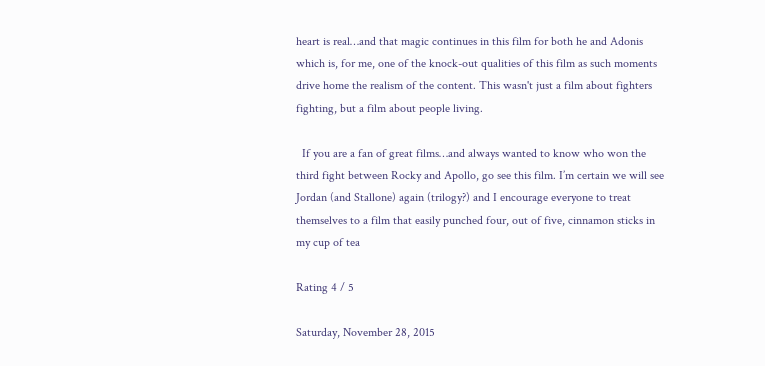heart is real…and that magic continues in this film for both he and Adonis which is, for me, one of the knock-out qualities of this film as such moments drive home the realism of the content. This wasn't just a film about fighters fighting, but a film about people living.

  If you are a fan of great films…and always wanted to know who won the third fight between Rocky and Apollo, go see this film. I’m certain we will see Jordan (and Stallone) again (trilogy?) and I encourage everyone to treat themselves to a film that easily punched four, out of five, cinnamon sticks in my cup of tea

Rating 4 / 5

Saturday, November 28, 2015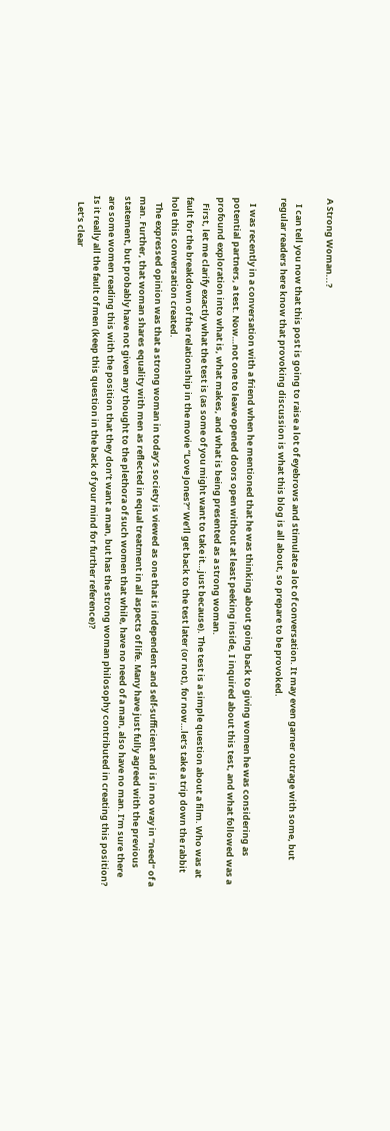A Strong Woman...?

   I can tell you now that this post is going to raise a lot of eyebrows and stimulate a lot of conversation. It may even garner outrage with some, but regular readers here know that provoking discussion is what this blog is all about, so prepare to be provoked.

   I was recently in a conversation with a friend when he mentioned that he was thinking about going back to giving women he was considering as potential partners, a test. Now…not one to leave opened doors open without at least peeking inside, I inquired about this test, and what followed was a profound exploration into what is, what makes, and what is being presented as a strong woman.
   First, let me clarify exactly what the test is (as some of you might want to take it…just because). The test is a simple question about a film. Who was at fault for the breakdown of the relationship in the movie “Love Jones?” We’ll get back to the test later (or not), for now…let’s take a trip down the rabbit hole this conversation created.
   The expressed opinion was that a strong woman in today’s society is viewed as one that is independent and self-sufficient and is in no way in “need” of a man. Further, that woman shares equality with men as reflected in equal treatment in all aspects of life. Many have just fully agreed with the previous statement, but probably have not given any thought to the plethora of such women that while, have no need of a man, also have no man. I’m sure there are some women reading this with the position that they don’t want a man, but has the strong woman philosophy contributed in creating this position? Is it really all the fault of men (keep this question in the back of your mind for further reference)?
   Let’s clear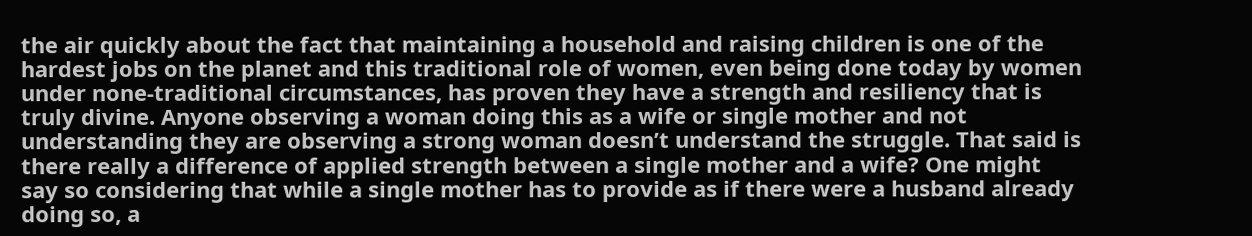the air quickly about the fact that maintaining a household and raising children is one of the hardest jobs on the planet and this traditional role of women, even being done today by women under none-traditional circumstances, has proven they have a strength and resiliency that is truly divine. Anyone observing a woman doing this as a wife or single mother and not understanding they are observing a strong woman doesn’t understand the struggle. That said is there really a difference of applied strength between a single mother and a wife? One might say so considering that while a single mother has to provide as if there were a husband already doing so, a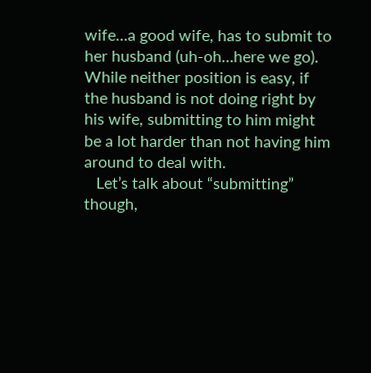wife…a good wife, has to submit to her husband (uh-oh…here we go). While neither position is easy, if the husband is not doing right by his wife, submitting to him might be a lot harder than not having him around to deal with.
   Let’s talk about “submitting” though,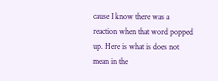cause I know there was a reaction when that word popped up. Here is what is does not mean in the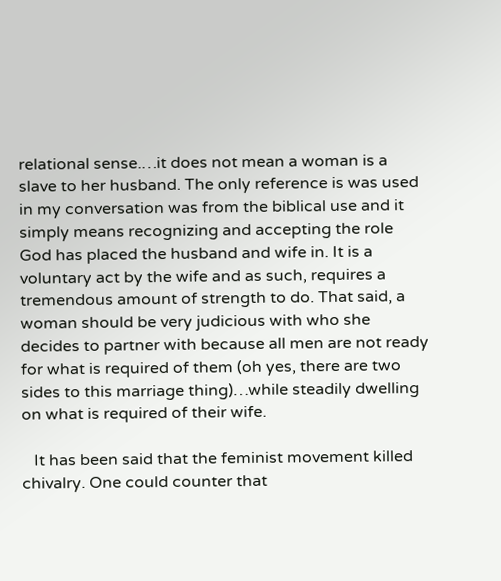relational sense.…it does not mean a woman is a slave to her husband. The only reference is was used in my conversation was from the biblical use and it simply means recognizing and accepting the role God has placed the husband and wife in. It is a voluntary act by the wife and as such, requires a tremendous amount of strength to do. That said, a woman should be very judicious with who she decides to partner with because all men are not ready for what is required of them (oh yes, there are two sides to this marriage thing)…while steadily dwelling on what is required of their wife.

   It has been said that the feminist movement killed chivalry. One could counter that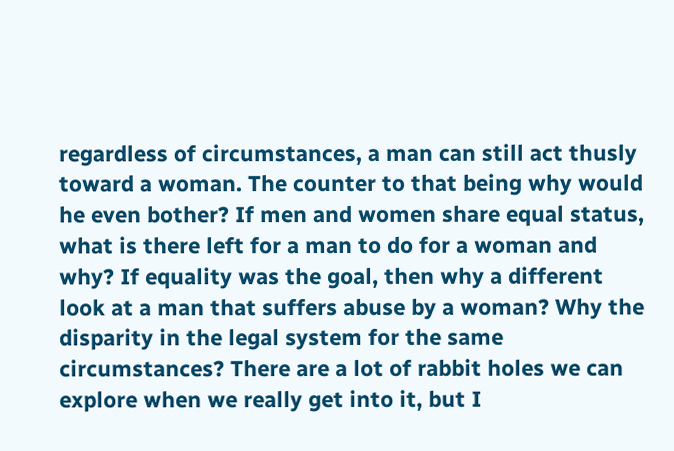regardless of circumstances, a man can still act thusly toward a woman. The counter to that being why would he even bother? If men and women share equal status, what is there left for a man to do for a woman and why? If equality was the goal, then why a different look at a man that suffers abuse by a woman? Why the disparity in the legal system for the same circumstances? There are a lot of rabbit holes we can explore when we really get into it, but I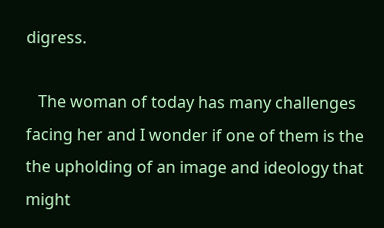digress.

   The woman of today has many challenges facing her and I wonder if one of them is the the upholding of an image and ideology that might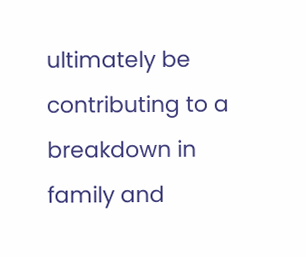ultimately be contributing to a breakdown in family and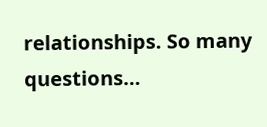relationships. So many questions…